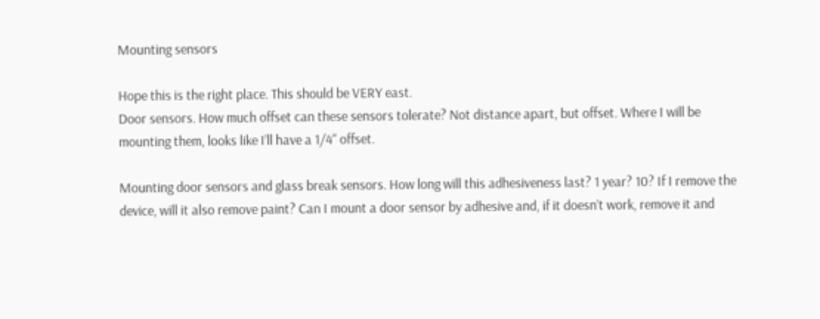Mounting sensors

Hope this is the right place. This should be VERY east.
Door sensors. How much offset can these sensors tolerate? Not distance apart, but offset. Where I will be mounting them, looks like I’ll have a 1/4" offset.

Mounting door sensors and glass break sensors. How long will this adhesiveness last? 1 year? 10? If I remove the device, will it also remove paint? Can I mount a door sensor by adhesive and, if it doesn’t work, remove it and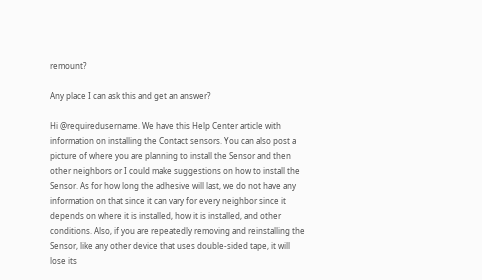remount?

Any place I can ask this and get an answer?

Hi @requiredusername. We have this Help Center article with information on installing the Contact sensors. You can also post a picture of where you are planning to install the Sensor and then other neighbors or I could make suggestions on how to install the Sensor. As for how long the adhesive will last, we do not have any information on that since it can vary for every neighbor since it depends on where it is installed, how it is installed, and other conditions. Also, if you are repeatedly removing and reinstalling the Sensor, like any other device that uses double-sided tape, it will lose its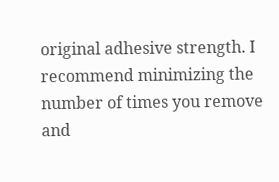original adhesive strength. I recommend minimizing the number of times you remove and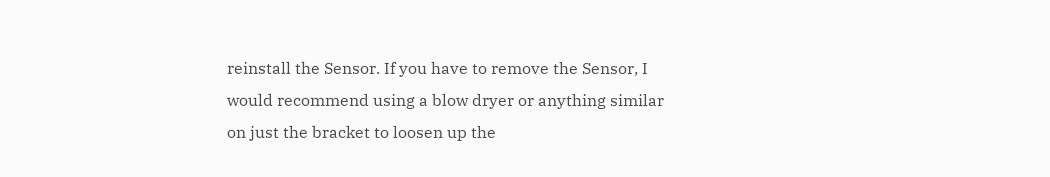reinstall the Sensor. If you have to remove the Sensor, I would recommend using a blow dryer or anything similar on just the bracket to loosen up the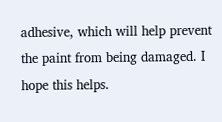adhesive, which will help prevent the paint from being damaged. I hope this helps.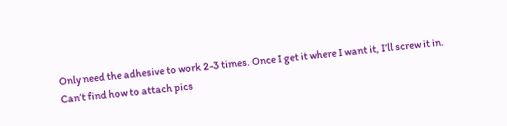Only need the adhesive to work 2-3 times. Once I get it where I want it, I’ll screw it in.
Can’t find how to attach pics